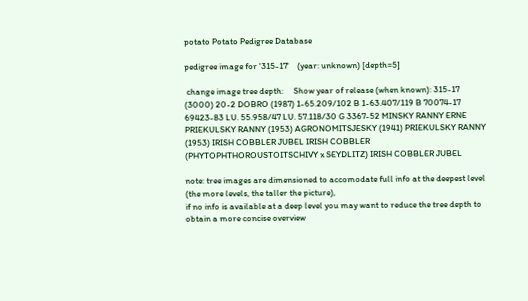potato Potato Pedigree Database

pedigree image for '315-17'    (year: unknown) [depth=5]

 change image tree depth:     Show year of release (when known): 315-17 (3000) 20-2 DOBRO (1987) 1-65.209/102 B 1-63.407/119 B 70074-17 69423-83 LU. 55.958/47 LU. 57.118/30 G 3367-52 MINSKY RANNY ERNE PRIEKULSKY RANNY (1953) AGRONOMITSJESKY (1941) PRIEKULSKY RANNY (1953) IRISH COBBLER JUBEL IRISH COBBLER (PHYTOPHTHOROUSTOITSCHIVY x SEYDLITZ) IRISH COBBLER JUBEL

note: tree images are dimensioned to accomodate full info at the deepest level (the more levels, the taller the picture),
if no info is available at a deep level you may want to reduce the tree depth to obtain a more concise overview